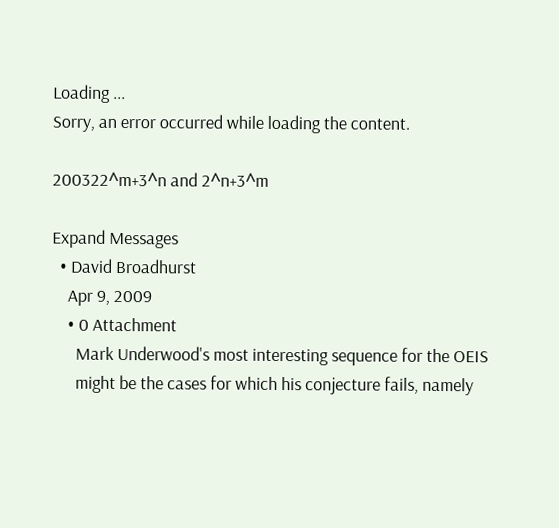Loading ...
Sorry, an error occurred while loading the content.

200322^m+3^n and 2^n+3^m

Expand Messages
  • David Broadhurst
    Apr 9, 2009
    • 0 Attachment
      Mark Underwood's most interesting sequence for the OEIS
      might be the cases for which his conjecture fails, namely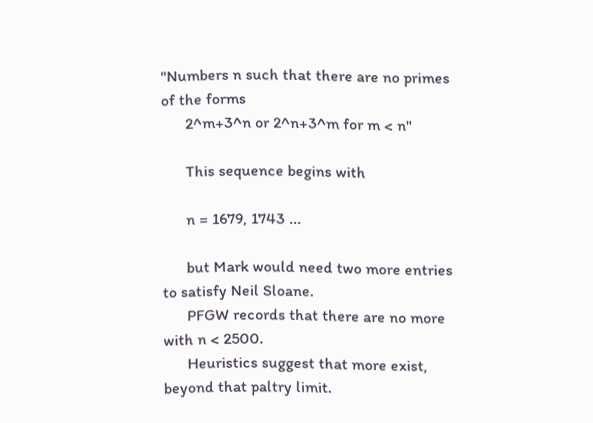"Numbers n such that there are no primes of the forms
      2^m+3^n or 2^n+3^m for m < n"

      This sequence begins with

      n = 1679, 1743 ...

      but Mark would need two more entries to satisfy Neil Sloane.
      PFGW records that there are no more with n < 2500.
      Heuristics suggest that more exist, beyond that paltry limit.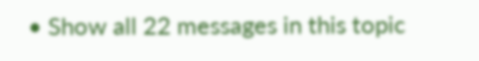• Show all 22 messages in this topic